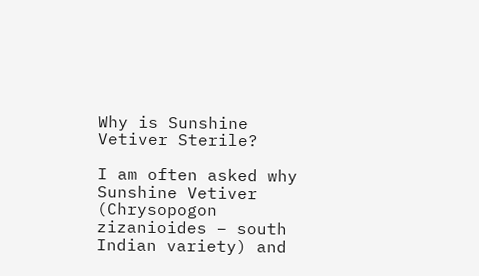Why is Sunshine Vetiver Sterile?

I am often asked why Sunshine Vetiver (Chrysopogon zizanioides – south Indian variety) and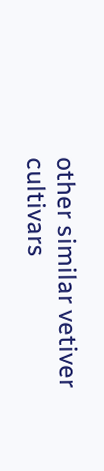other similar vetiver cultivars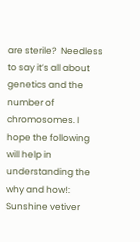are sterile?  Needless to say it’s all about genetics and the number of chromosomes. I hope the following will help in understanding the why and how!:
Sunshine vetiver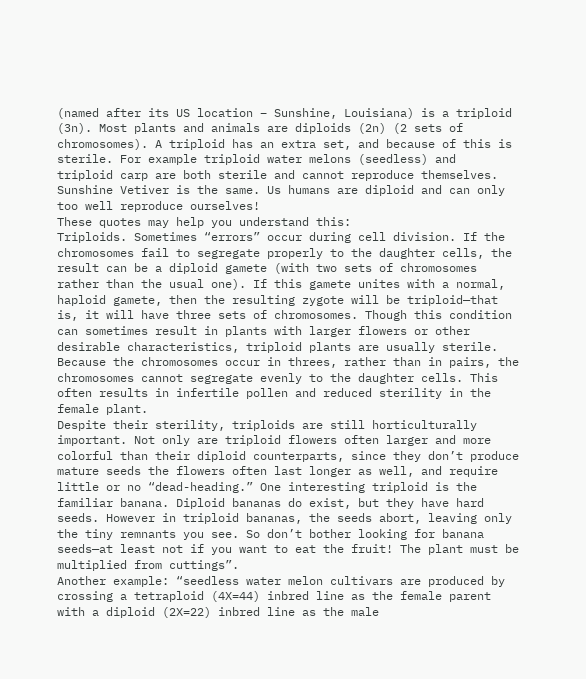(named after its US location – Sunshine, Louisiana) is a triploid (3n). Most plants and animals are diploids (2n) (2 sets of chromosomes). A triploid has an extra set, and because of this is sterile. For example triploid water melons (seedless) and  triploid carp are both sterile and cannot reproduce themselves.  Sunshine Vetiver is the same. Us humans are diploid and can only too well reproduce ourselves!
These quotes may help you understand this:
Triploids. Sometimes “errors” occur during cell division. If the chromosomes fail to segregate properly to the daughter cells, the result can be a diploid gamete (with two sets of chromosomes rather than the usual one). If this gamete unites with a normal, haploid gamete, then the resulting zygote will be triploid—that is, it will have three sets of chromosomes. Though this condition can sometimes result in plants with larger flowers or other desirable characteristics, triploid plants are usually sterile. Because the chromosomes occur in threes, rather than in pairs, the chromosomes cannot segregate evenly to the daughter cells. This often results in infertile pollen and reduced sterility in the female plant.
Despite their sterility, triploids are still horticulturally important. Not only are triploid flowers often larger and more colorful than their diploid counterparts, since they don’t produce mature seeds the flowers often last longer as well, and require little or no “dead-heading.” One interesting triploid is the familiar banana. Diploid bananas do exist, but they have hard seeds. However in triploid bananas, the seeds abort, leaving only the tiny remnants you see. So don’t bother looking for banana seeds—at least not if you want to eat the fruit! The plant must be multiplied from cuttings”.
Another example: “seedless water melon cultivars are produced by crossing a tetraploid (4X=44) inbred line as the female parent with a diploid (2X=22) inbred line as the male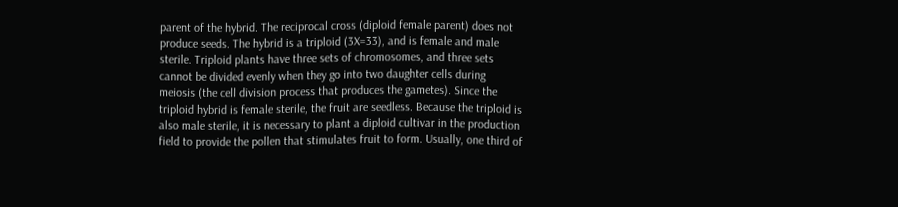parent of the hybrid. The reciprocal cross (diploid female parent) does not produce seeds. The hybrid is a triploid (3X=33), and is female and male sterile. Triploid plants have three sets of chromosomes, and three sets cannot be divided evenly when they go into two daughter cells during meiosis (the cell division process that produces the gametes). Since the triploid hybrid is female sterile, the fruit are seedless. Because the triploid is also male sterile, it is necessary to plant a diploid cultivar in the production field to provide the pollen that stimulates fruit to form. Usually, one third of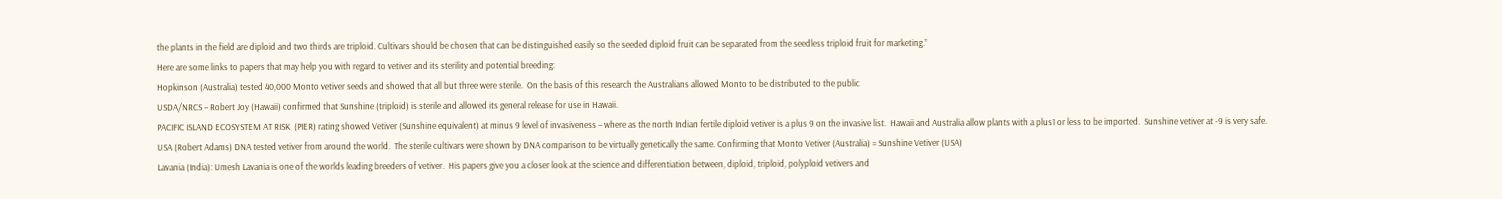the plants in the field are diploid and two thirds are triploid. Cultivars should be chosen that can be distinguished easily so the seeded diploid fruit can be separated from the seedless triploid fruit for marketing.”
Here are some links to papers that may help you with regard to vetiver and its sterility and potential breeding:
Hopkinson (Australia) tested 40,000 Monto vetiver seeds and showed that all but three were sterile.  On the basis of this research the Australians allowed Monto to be distributed to the public
USDA/NRCS – Robert Joy (Hawaii) confirmed that Sunshine (triploid) is sterile and allowed its general release for use in Hawaii.
PACIFIC ISLAND ECOSYSTEM AT RISK  (PIER) rating showed Vetiver (Sunshine equivalent) at minus 9 level of invasiveness – where as the north Indian fertile diploid vetiver is a plus 9 on the invasive list.  Hawaii and Australia allow plants with a plus1 or less to be imported.  Sunshine vetiver at -9 is very safe.
USA (Robert Adams) DNA tested vetiver from around the world.  The sterile cultivars were shown by DNA comparison to be virtually genetically the same. Confirming that Monto Vetiver (Australia) = Sunshine Vetiver (USA)
Lavania (India): Umesh Lavania is one of the worlds leading breeders of vetiver.  His papers give you a closer look at the science and differentiation between, diploid, triploid, polyploid vetivers and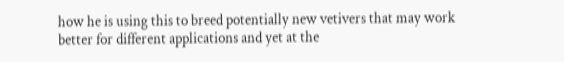how he is using this to breed potentially new vetivers that may work better for different applications and yet at the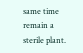same time remain a sterile plant.